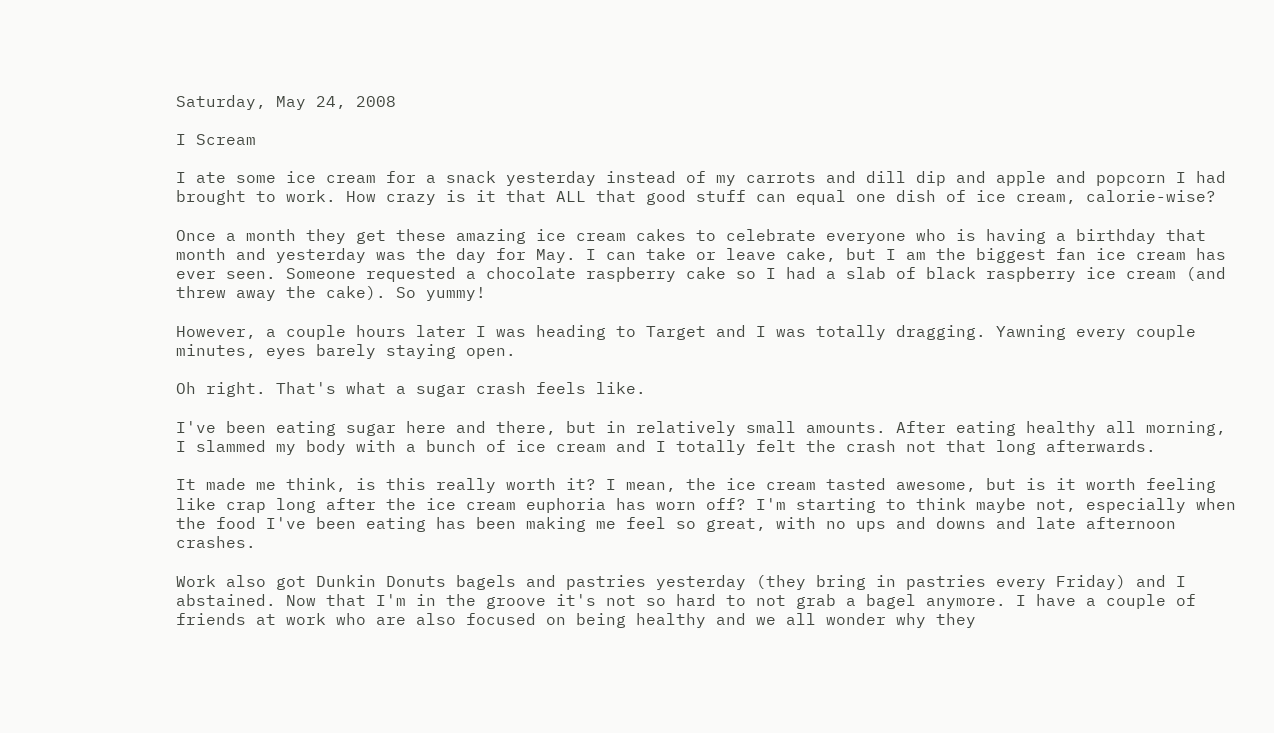Saturday, May 24, 2008

I Scream

I ate some ice cream for a snack yesterday instead of my carrots and dill dip and apple and popcorn I had brought to work. How crazy is it that ALL that good stuff can equal one dish of ice cream, calorie-wise?

Once a month they get these amazing ice cream cakes to celebrate everyone who is having a birthday that month and yesterday was the day for May. I can take or leave cake, but I am the biggest fan ice cream has ever seen. Someone requested a chocolate raspberry cake so I had a slab of black raspberry ice cream (and threw away the cake). So yummy!

However, a couple hours later I was heading to Target and I was totally dragging. Yawning every couple minutes, eyes barely staying open.

Oh right. That's what a sugar crash feels like.

I've been eating sugar here and there, but in relatively small amounts. After eating healthy all morning, I slammed my body with a bunch of ice cream and I totally felt the crash not that long afterwards.

It made me think, is this really worth it? I mean, the ice cream tasted awesome, but is it worth feeling like crap long after the ice cream euphoria has worn off? I'm starting to think maybe not, especially when the food I've been eating has been making me feel so great, with no ups and downs and late afternoon crashes.

Work also got Dunkin Donuts bagels and pastries yesterday (they bring in pastries every Friday) and I abstained. Now that I'm in the groove it's not so hard to not grab a bagel anymore. I have a couple of friends at work who are also focused on being healthy and we all wonder why they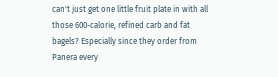can't just get one little fruit plate in with all those 600-calorie, refined carb and fat bagels? Especially since they order from Panera every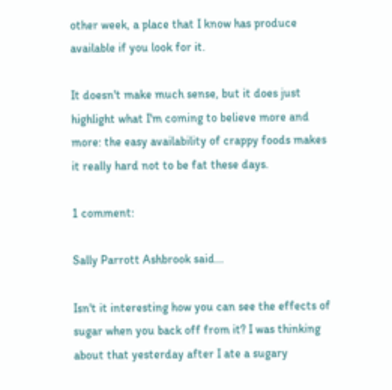other week, a place that I know has produce available if you look for it.

It doesn't make much sense, but it does just highlight what I'm coming to believe more and more: the easy availability of crappy foods makes it really hard not to be fat these days.

1 comment:

Sally Parrott Ashbrook said...

Isn't it interesting how you can see the effects of sugar when you back off from it? I was thinking about that yesterday after I ate a sugary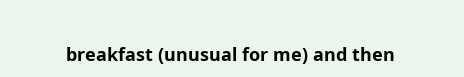breakfast (unusual for me) and then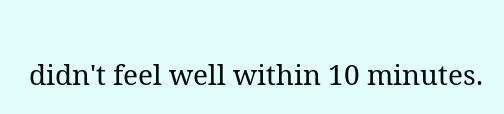didn't feel well within 10 minutes.